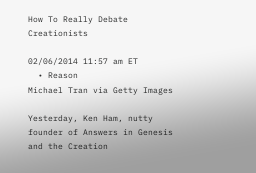How To Really Debate Creationists

02/06/2014 11:57 am ET
  • Reason
Michael Tran via Getty Images

Yesterday, Ken Ham, nutty founder of Answers in Genesis and the Creation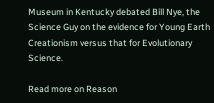Museum in Kentucky debated Bill Nye, the Science Guy on the evidence for Young Earth Creationism versus that for Evolutionary Science.

Read more on Reason